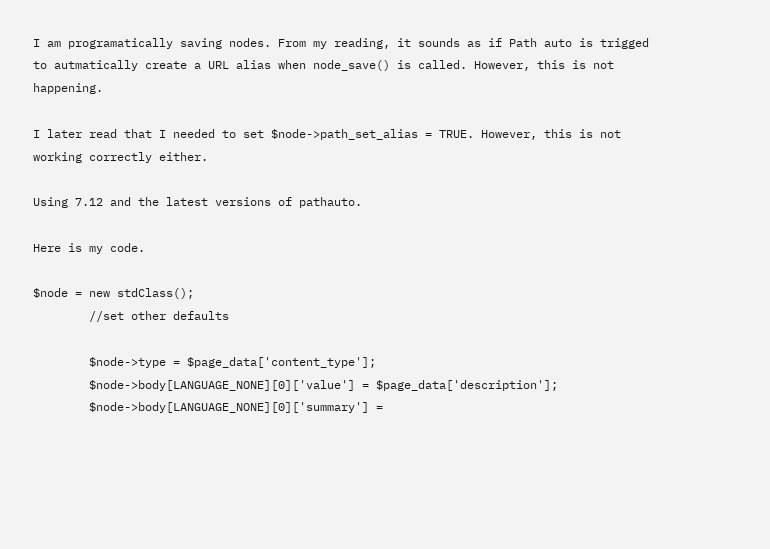I am programatically saving nodes. From my reading, it sounds as if Path auto is trigged to autmatically create a URL alias when node_save() is called. However, this is not happening.

I later read that I needed to set $node->path_set_alias = TRUE. However, this is not working correctly either.

Using 7.12 and the latest versions of pathauto.

Here is my code.

$node = new stdClass();
        //set other defaults

        $node->type = $page_data['content_type'];
        $node->body[LANGUAGE_NONE][0]['value'] = $page_data['description'];
        $node->body[LANGUAGE_NONE][0]['summary'] =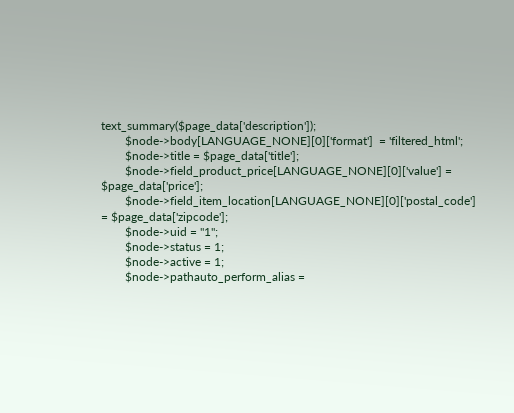text_summary($page_data['description']);
        $node->body[LANGUAGE_NONE][0]['format']  = 'filtered_html';
        $node->title = $page_data['title'];
        $node->field_product_price[LANGUAGE_NONE][0]['value'] = $page_data['price'];
        $node->field_item_location[LANGUAGE_NONE][0]['postal_code'] = $page_data['zipcode'];
        $node->uid = "1";
        $node->status = 1;
        $node->active = 1;
        $node->pathauto_perform_alias =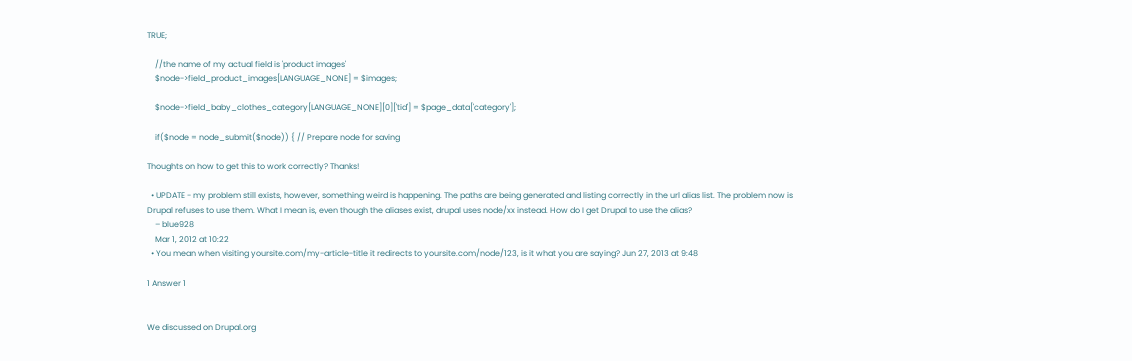TRUE;

    //the name of my actual field is 'product images'
    $node->field_product_images[LANGUAGE_NONE] = $images;

    $node->field_baby_clothes_category[LANGUAGE_NONE][0]['tid'] = $page_data['category'];

    if($node = node_submit($node)) { // Prepare node for saving

Thoughts on how to get this to work correctly? Thanks!

  • UPDATE - my problem still exists, however, something weird is happening. The paths are being generated and listing correctly in the url alias list. The problem now is Drupal refuses to use them. What I mean is, even though the aliases exist, drupal uses node/xx instead. How do I get Drupal to use the alias?
    – blue928
    Mar 1, 2012 at 10:22
  • You mean when visiting yoursite.com/my-article-title it redirects to yoursite.com/node/123, is it what you are saying? Jun 27, 2013 at 9:48

1 Answer 1


We discussed on Drupal.org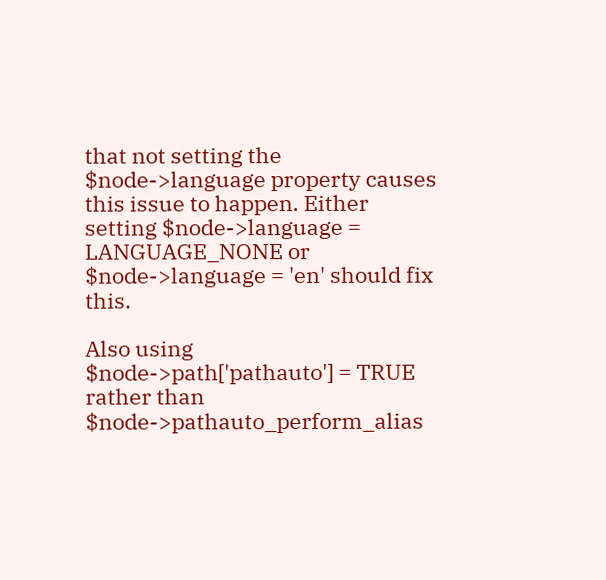that not setting the $node->language property causes this issue to happen. Either setting $node->language = LANGUAGE_NONE or $node->language = 'en' should fix this.

Also using $node->path['pathauto'] = TRUE rather than $node->pathauto_perform_alias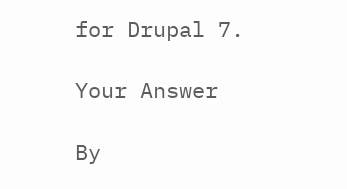for Drupal 7.

Your Answer

By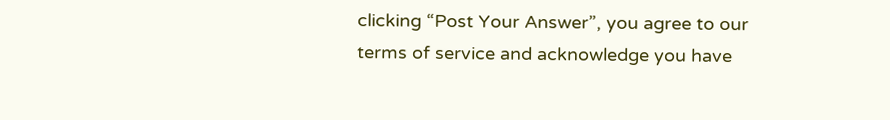clicking “Post Your Answer”, you agree to our terms of service and acknowledge you have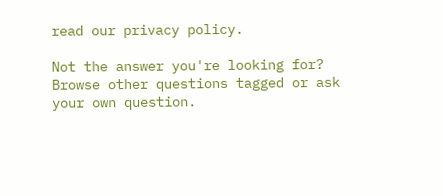read our privacy policy.

Not the answer you're looking for? Browse other questions tagged or ask your own question.